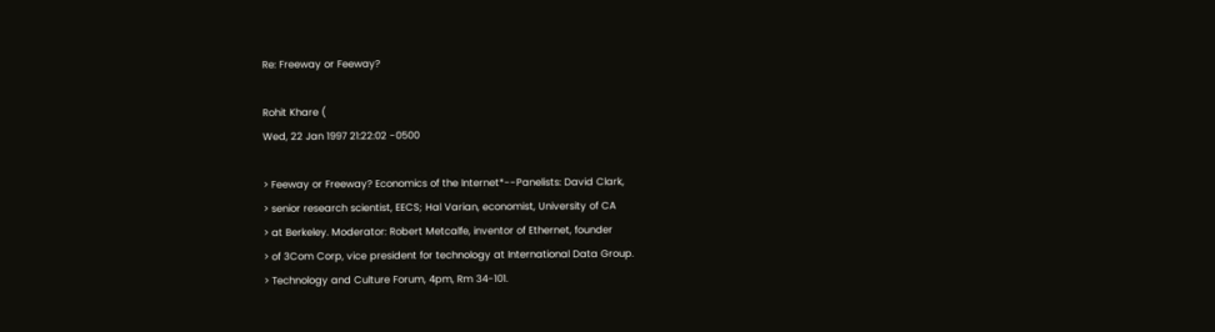Re: Freeway or Feeway?

Rohit Khare (
Wed, 22 Jan 1997 21:22:02 -0500

> Feeway or Freeway? Economics of the Internet*--Panelists: David Clark,
> senior research scientist, EECS; Hal Varian, economist, University of CA
> at Berkeley. Moderator: Robert Metcalfe, inventor of Ethernet, founder
> of 3Com Corp, vice president for technology at International Data Group.
> Technology and Culture Forum, 4pm, Rm 34-101.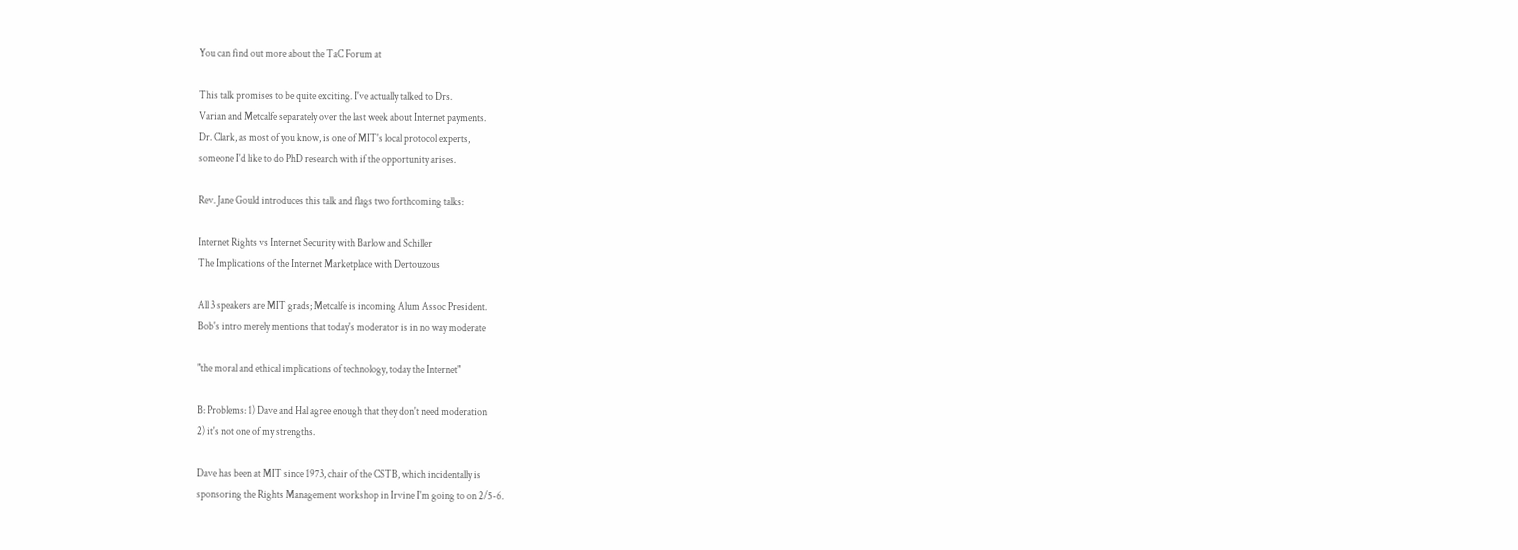You can find out more about the TaC Forum at

This talk promises to be quite exciting. I've actually talked to Drs.
Varian and Metcalfe separately over the last week about Internet payments.
Dr. Clark, as most of you know, is one of MIT's local protocol experts,
someone I'd like to do PhD research with if the opportunity arises.

Rev. Jane Gould introduces this talk and flags two forthcoming talks:

Internet Rights vs Internet Security with Barlow and Schiller
The Implications of the Internet Marketplace with Dertouzous

All 3 speakers are MIT grads; Metcalfe is incoming Alum Assoc President.
Bob's intro merely mentions that today's moderator is in no way moderate

"the moral and ethical implications of technology, today the Internet"

B: Problems: 1) Dave and Hal agree enough that they don't need moderation
2) it's not one of my strengths.

Dave has been at MIT since 1973, chair of the CSTB, which incidentally is
sponsoring the Rights Management workshop in Irvine I'm going to on 2/5-6.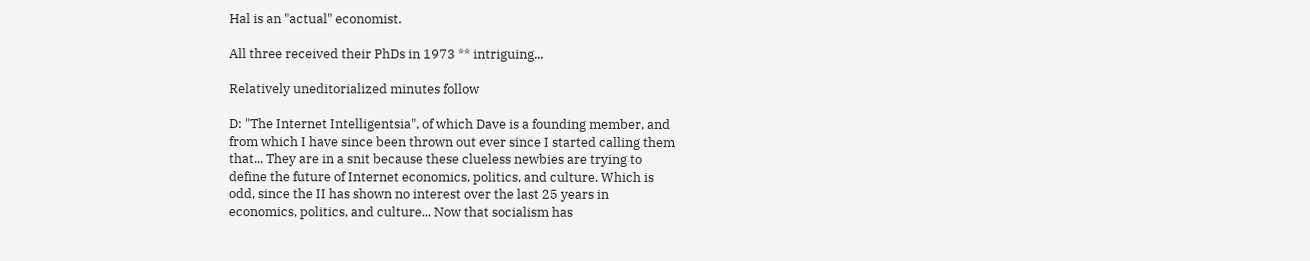Hal is an "actual" economist.

All three received their PhDs in 1973 ** intriguing...

Relatively uneditorialized minutes follow

D: "The Internet Intelligentsia", of which Dave is a founding member, and
from which I have since been thrown out ever since I started calling them
that... They are in a snit because these clueless newbies are trying to
define the future of Internet economics, politics, and culture. Which is
odd, since the II has shown no interest over the last 25 years in
economics, politics, and culture... Now that socialism has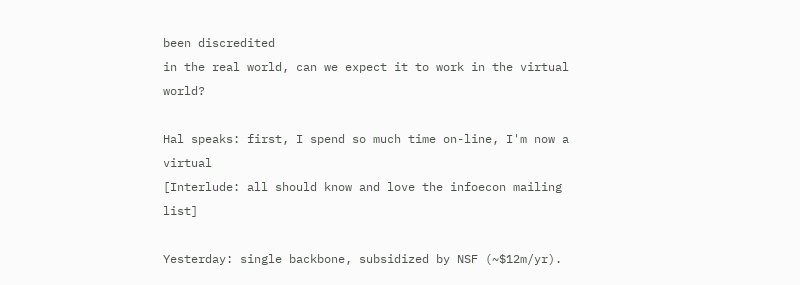been discredited
in the real world, can we expect it to work in the virtual world?

Hal speaks: first, I spend so much time on-line, I'm now a virtual
[Interlude: all should know and love the infoecon mailing list]

Yesterday: single backbone, subsidized by NSF (~$12m/yr).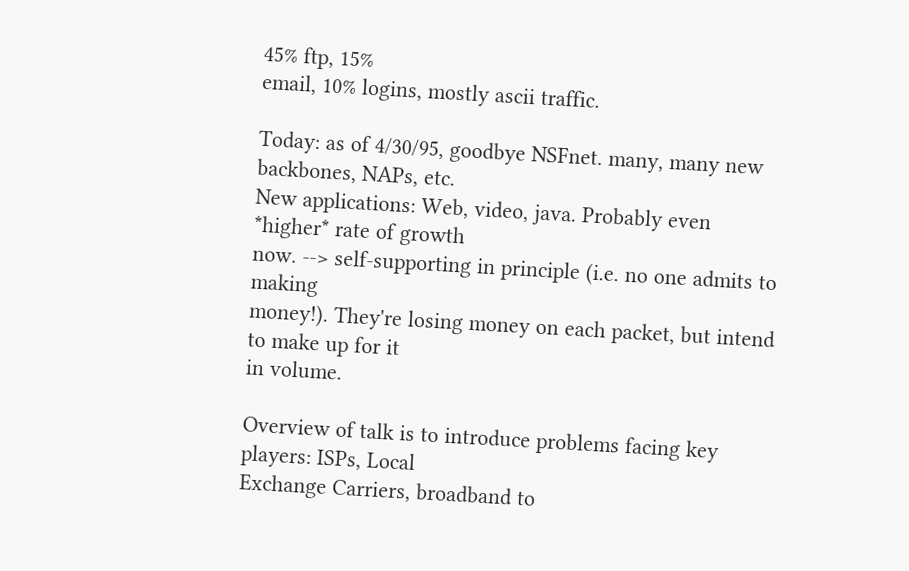45% ftp, 15%
email, 10% logins, mostly ascii traffic.

Today: as of 4/30/95, goodbye NSFnet. many, many new backbones, NAPs, etc.
New applications: Web, video, java. Probably even *higher* rate of growth
now. --> self-supporting in principle (i.e. no one admits to making
money!). They're losing money on each packet, but intend to make up for it
in volume.

Overview of talk is to introduce problems facing key players: ISPs, Local
Exchange Carriers, broadband to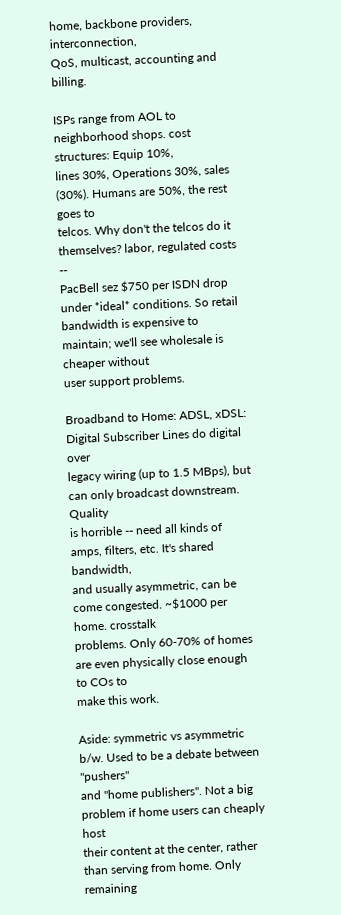home, backbone providers, interconnection,
QoS, multicast, accounting and billing.

ISPs range from AOL to neighborhood shops. cost structures: Equip 10%,
lines 30%, Operations 30%, sales (30%). Humans are 50%, the rest goes to
telcos. Why don't the telcos do it themselves? labor, regulated costs --
PacBell sez $750 per ISDN drop under *ideal* conditions. So retail
bandwidth is expensive to maintain; we'll see wholesale is cheaper without
user support problems.

Broadband to Home: ADSL, xDSL: Digital Subscriber Lines do digital over
legacy wiring (up to 1.5 MBps), but can only broadcast downstream. Quality
is horrible -- need all kinds of amps, filters, etc. It's shared bandwidth,
and usually asymmetric, can be come congested. ~$1000 per home. crosstalk
problems. Only 60-70% of homes are even physically close enough to COs to
make this work.

Aside: symmetric vs asymmetric b/w. Used to be a debate between "pushers"
and "home publishers". Not a big problem if home users can cheaply host
their content at the center, rather than serving from home. Only remaining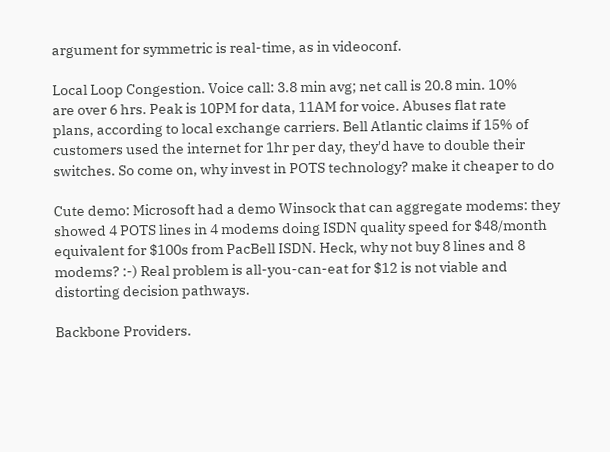argument for symmetric is real-time, as in videoconf.

Local Loop Congestion. Voice call: 3.8 min avg; net call is 20.8 min. 10%
are over 6 hrs. Peak is 10PM for data, 11AM for voice. Abuses flat rate
plans, according to local exchange carriers. Bell Atlantic claims if 15% of
customers used the internet for 1hr per day, they'd have to double their
switches. So come on, why invest in POTS technology? make it cheaper to do

Cute demo: Microsoft had a demo Winsock that can aggregate modems: they
showed 4 POTS lines in 4 modems doing ISDN quality speed for $48/month
equivalent for $100s from PacBell ISDN. Heck, why not buy 8 lines and 8
modems? :-) Real problem is all-you-can-eat for $12 is not viable and
distorting decision pathways.

Backbone Providers.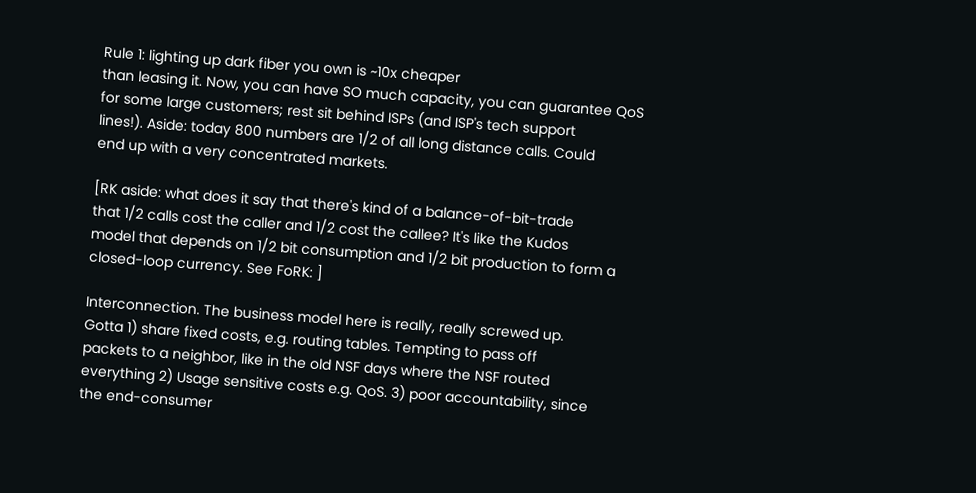Rule 1: lighting up dark fiber you own is ~10x cheaper
than leasing it. Now, you can have SO much capacity, you can guarantee QoS
for some large customers; rest sit behind ISPs (and ISP's tech support
lines!). Aside: today 800 numbers are 1/2 of all long distance calls. Could
end up with a very concentrated markets.

[RK aside: what does it say that there's kind of a balance-of-bit-trade
that 1/2 calls cost the caller and 1/2 cost the callee? It's like the Kudos
model that depends on 1/2 bit consumption and 1/2 bit production to form a
closed-loop currency. See FoRK: ]

Interconnection. The business model here is really, really screwed up.
Gotta 1) share fixed costs, e.g. routing tables. Tempting to pass off
packets to a neighbor, like in the old NSF days where the NSF routed
everything 2) Usage sensitive costs e.g. QoS. 3) poor accountability, since
the end-consumer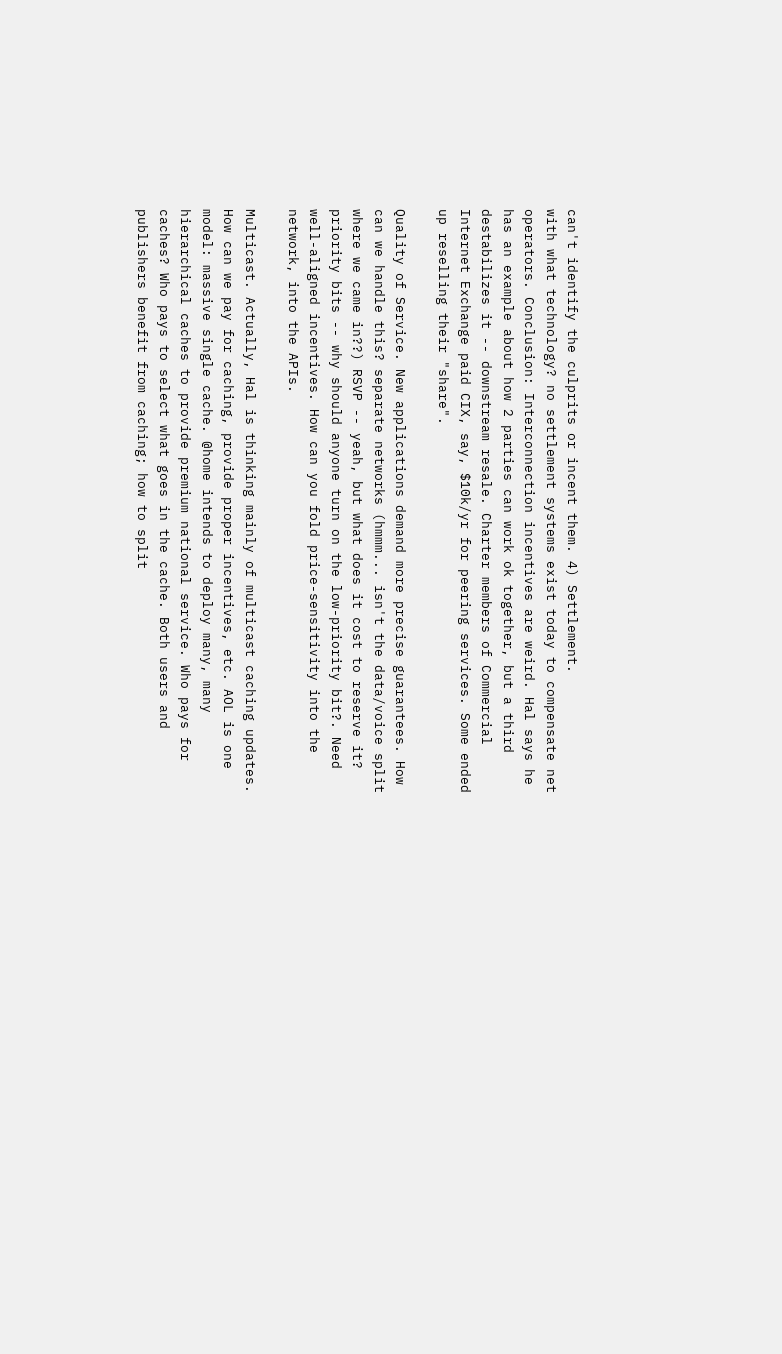can't identify the culprits or incent them. 4) Settlement.
with what technology? no settlement systems exist today to compensate net
operators. Conclusion: Interconnection incentives are weird. Hal says he
has an example about how 2 parties can work ok together, but a third
destabilizes it -- downstream resale. Charter members of Commercial
Internet Exchange paid CIX, say, $10k/yr for peering services. Some ended
up reselling their "share".

Quality of Service. New applications demand more precise guarantees. How
can we handle this? separate networks (hmmm... isn't the data/voice split
where we came in??) RSVP -- yeah, but what does it cost to reserve it?
priority bits -- why should anyone turn on the low-priority bit?. Need
well-aligned incentives. How can you fold price-sensitivity into the
network, into the APIs.

Multicast. Actually, Hal is thinking mainly of multicast caching updates.
How can we pay for caching, provide proper incentives, etc. AOL is one
model: massive single cache. @home intends to deploy many, many
hierarchical caches to provide premium national service. Who pays for
caches? Who pays to select what goes in the cache. Both users and
publishers benefit from caching; how to split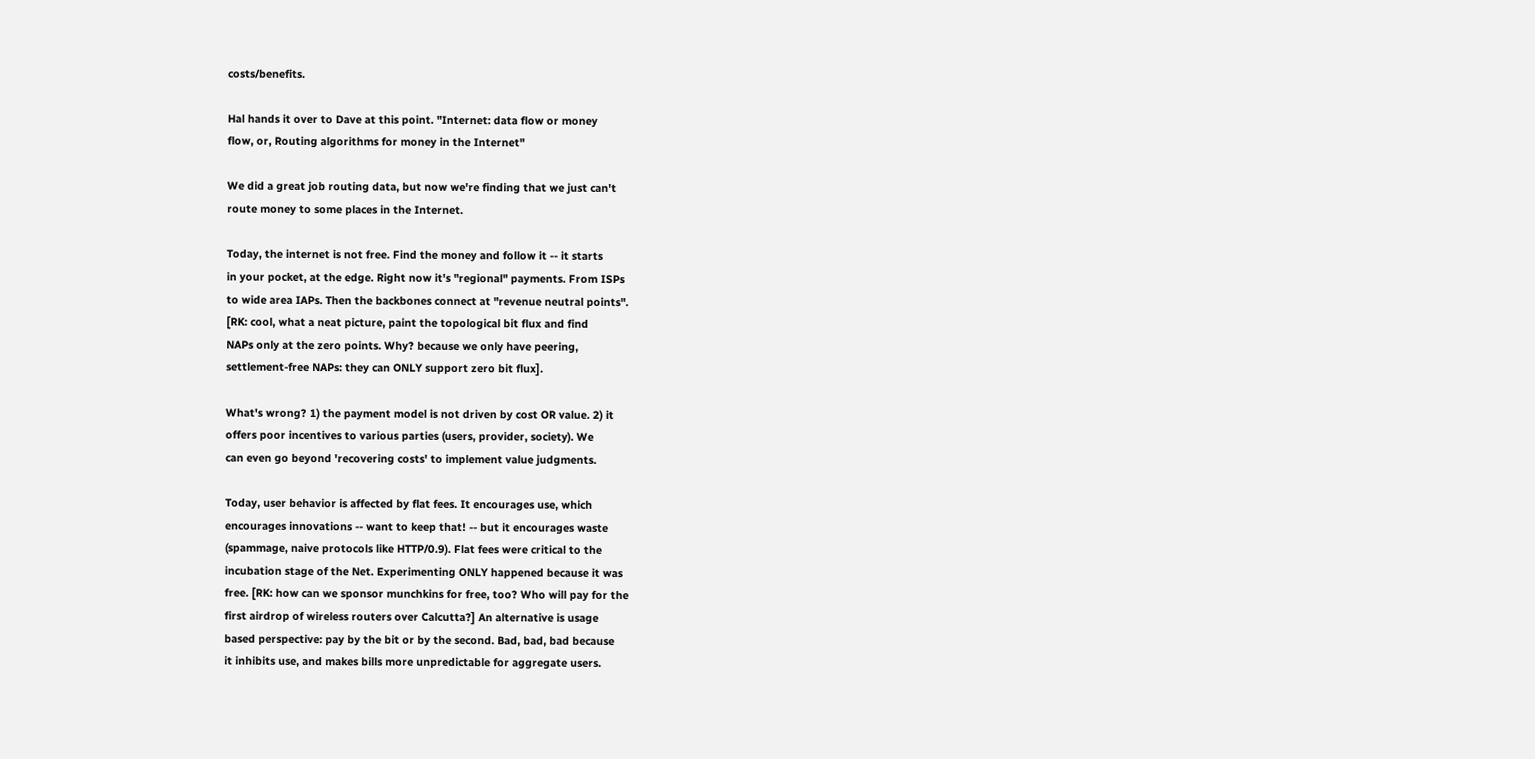costs/benefits.

Hal hands it over to Dave at this point. "Internet: data flow or money
flow, or, Routing algorithms for money in the Internet"

We did a great job routing data, but now we're finding that we just can't
route money to some places in the Internet.

Today, the internet is not free. Find the money and follow it -- it starts
in your pocket, at the edge. Right now it's "regional" payments. From ISPs
to wide area IAPs. Then the backbones connect at "revenue neutral points".
[RK: cool, what a neat picture, paint the topological bit flux and find
NAPs only at the zero points. Why? because we only have peering,
settlement-free NAPs: they can ONLY support zero bit flux].

What's wrong? 1) the payment model is not driven by cost OR value. 2) it
offers poor incentives to various parties (users, provider, society). We
can even go beyond 'recovering costs' to implement value judgments.

Today, user behavior is affected by flat fees. It encourages use, which
encourages innovations -- want to keep that! -- but it encourages waste
(spammage, naive protocols like HTTP/0.9). Flat fees were critical to the
incubation stage of the Net. Experimenting ONLY happened because it was
free. [RK: how can we sponsor munchkins for free, too? Who will pay for the
first airdrop of wireless routers over Calcutta?] An alternative is usage
based perspective: pay by the bit or by the second. Bad, bad, bad because
it inhibits use, and makes bills more unpredictable for aggregate users.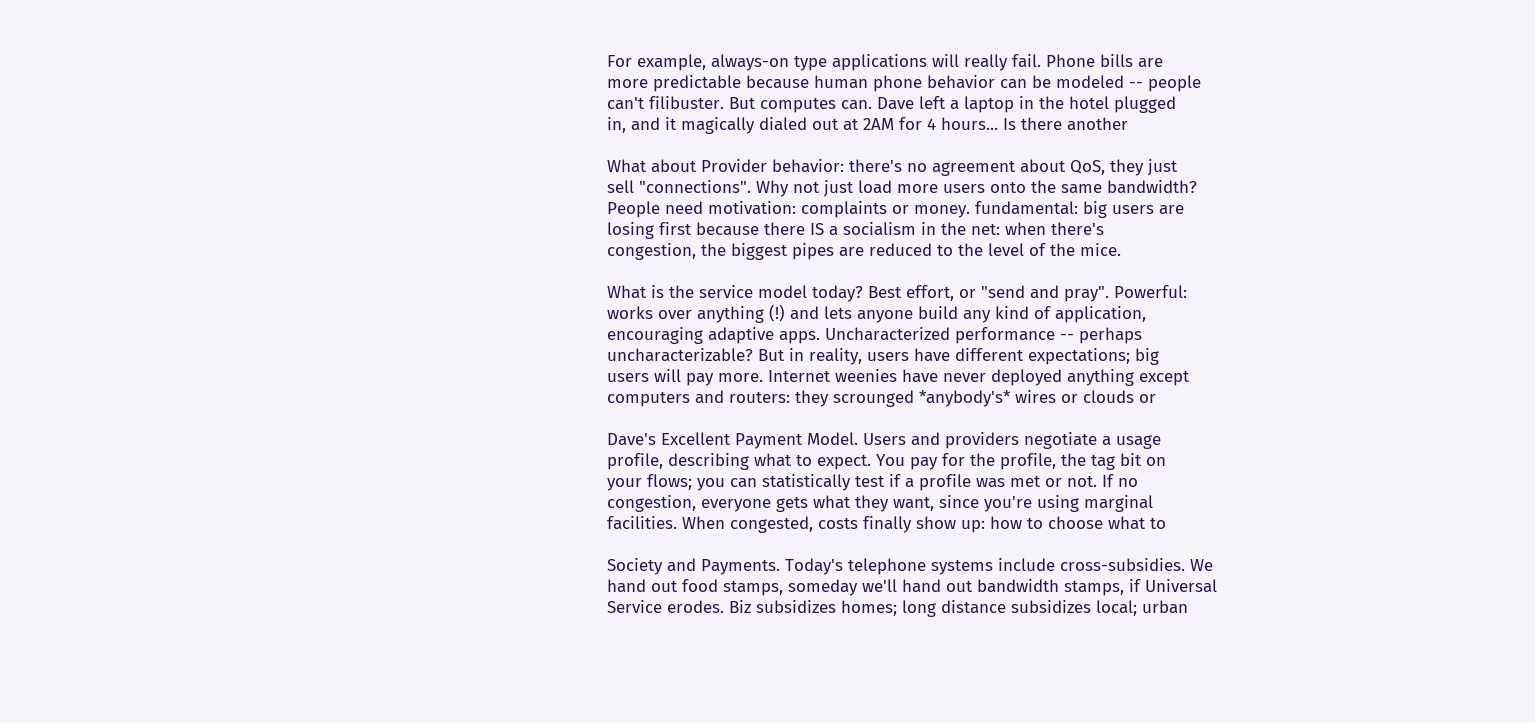For example, always-on type applications will really fail. Phone bills are
more predictable because human phone behavior can be modeled -- people
can't filibuster. But computes can. Dave left a laptop in the hotel plugged
in, and it magically dialed out at 2AM for 4 hours... Is there another

What about Provider behavior: there's no agreement about QoS, they just
sell "connections". Why not just load more users onto the same bandwidth?
People need motivation: complaints or money. fundamental: big users are
losing first because there IS a socialism in the net: when there's
congestion, the biggest pipes are reduced to the level of the mice.

What is the service model today? Best effort, or "send and pray". Powerful:
works over anything (!) and lets anyone build any kind of application,
encouraging adaptive apps. Uncharacterized performance -- perhaps
uncharacterizable? But in reality, users have different expectations; big
users will pay more. Internet weenies have never deployed anything except
computers and routers: they scrounged *anybody's* wires or clouds or

Dave's Excellent Payment Model. Users and providers negotiate a usage
profile, describing what to expect. You pay for the profile, the tag bit on
your flows; you can statistically test if a profile was met or not. If no
congestion, everyone gets what they want, since you're using marginal
facilities. When congested, costs finally show up: how to choose what to

Society and Payments. Today's telephone systems include cross-subsidies. We
hand out food stamps, someday we'll hand out bandwidth stamps, if Universal
Service erodes. Biz subsidizes homes; long distance subsidizes local; urban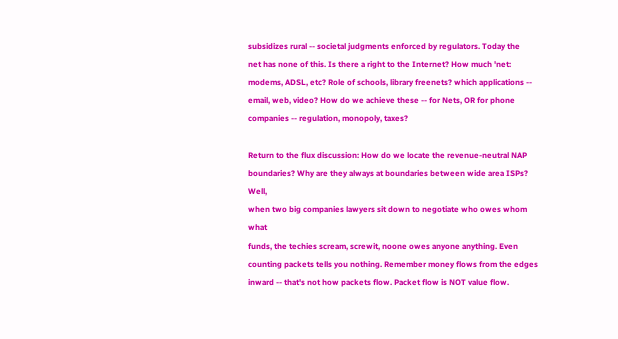subsidizes rural -- societal judgments enforced by regulators. Today the
net has none of this. Is there a right to the Internet? How much 'net:
modems, ADSL, etc? Role of schools, library freenets? which applications --
email, web, video? How do we achieve these -- for Nets, OR for phone
companies -- regulation, monopoly, taxes?

Return to the flux discussion: How do we locate the revenue-neutral NAP
boundaries? Why are they always at boundaries between wide area ISPs? Well,
when two big companies lawyers sit down to negotiate who owes whom what
funds, the techies scream, screwit, noone owes anyone anything. Even
counting packets tells you nothing. Remember money flows from the edges
inward -- that's not how packets flow. Packet flow is NOT value flow.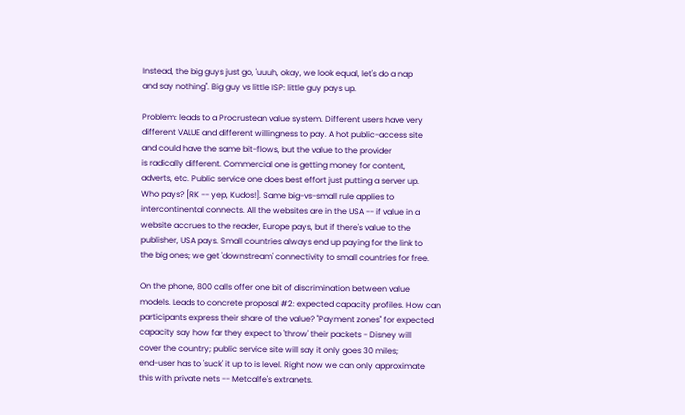Instead, the big guys just go, 'uuuh, okay, we look equal, let's do a nap
and say nothing". Big guy vs little ISP: little guy pays up.

Problem: leads to a Procrustean value system. Different users have very
different VALUE and different willingness to pay. A hot public-access site
and could have the same bit-flows, but the value to the provider
is radically different. Commercial one is getting money for content,
adverts, etc. Public service one does best effort just putting a server up.
Who pays? [RK -- yep, Kudos!]. Same big-vs-small rule applies to
intercontinental connects. All the websites are in the USA -- if value in a
website accrues to the reader, Europe pays, but if there's value to the
publisher, USA pays. Small countries always end up paying for the link to
the big ones; we get 'downstream' connectivity to small countries for free.

On the phone, 800 calls offer one bit of discrimination between value
models. Leads to concrete proposal #2: expected capacity profiles. How can
participants express their share of the value? "Payment zones" for expected
capacity say how far they expect to 'throw' their packets - Disney will
cover the country; public service site will say it only goes 30 miles;
end-user has to 'suck' it up to is level. Right now we can only approximate
this with private nets -- Metcalfe's extranets.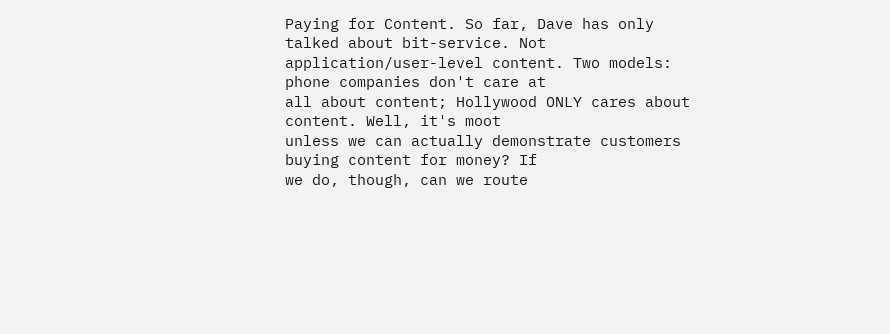Paying for Content. So far, Dave has only talked about bit-service. Not
application/user-level content. Two models: phone companies don't care at
all about content; Hollywood ONLY cares about content. Well, it's moot
unless we can actually demonstrate customers buying content for money? If
we do, though, can we route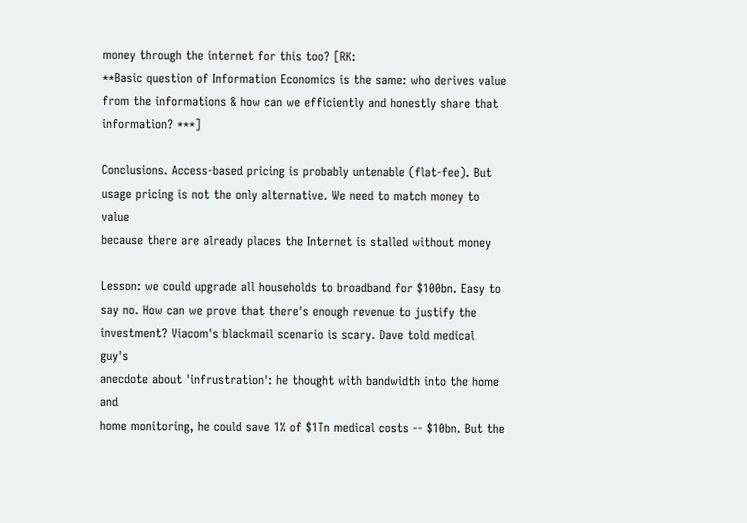money through the internet for this too? [RK:
**Basic question of Information Economics is the same: who derives value
from the informations & how can we efficiently and honestly share that
information? ***]

Conclusions. Access-based pricing is probably untenable (flat-fee). But
usage pricing is not the only alternative. We need to match money to value
because there are already places the Internet is stalled without money

Lesson: we could upgrade all households to broadband for $100bn. Easy to
say no. How can we prove that there's enough revenue to justify the
investment? Viacom's blackmail scenario is scary. Dave told medical guy's
anecdote about 'infrustration': he thought with bandwidth into the home and
home monitoring, he could save 1% of $1Tn medical costs -- $10bn. But the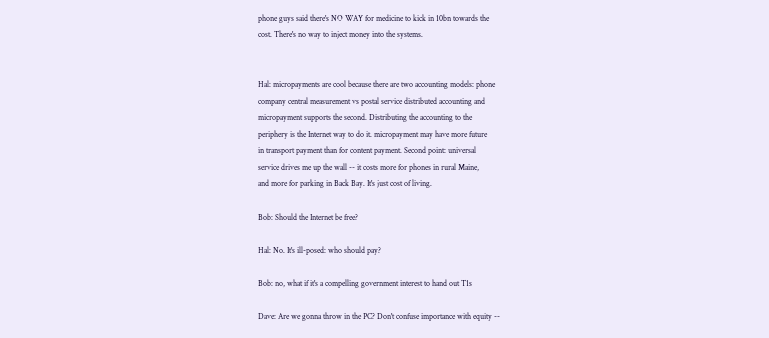phone guys said there's NO WAY for medicine to kick in 10bn towards the
cost. There's no way to inject money into the systems.


Hal: micropayments are cool because there are two accounting models: phone
company central measurement vs postal service distributed accounting and
micropayment supports the second. Distributing the accounting to the
periphery is the Internet way to do it. micropayment may have more future
in transport payment than for content payment. Second point: universal
service drives me up the wall -- it costs more for phones in rural Maine,
and more for parking in Back Bay. It's just cost of living.

Bob: Should the Internet be free?

Hal: No. It's ill-posed: who should pay?

Bob: no, what if it's a compelling government interest to hand out T1s

Dave: Are we gonna throw in the PC? Don't confuse importance with equity --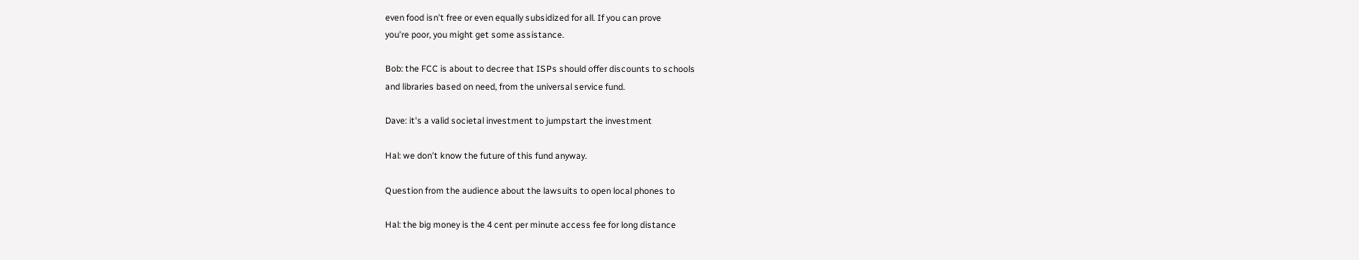even food isn't free or even equally subsidized for all. If you can prove
you're poor, you might get some assistance.

Bob: the FCC is about to decree that ISPs should offer discounts to schools
and libraries based on need, from the universal service fund.

Dave: it's a valid societal investment to jumpstart the investment

Hal: we don't know the future of this fund anyway.

Question from the audience about the lawsuits to open local phones to

Hal: the big money is the 4 cent per minute access fee for long distance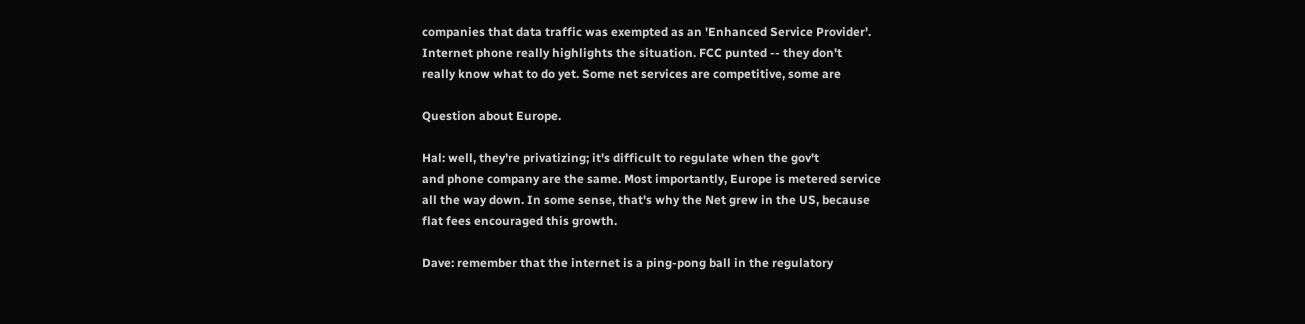companies that data traffic was exempted as an 'Enhanced Service Provider'.
Internet phone really highlights the situation. FCC punted -- they don't
really know what to do yet. Some net services are competitive, some are

Question about Europe.

Hal: well, they're privatizing; it's difficult to regulate when the gov't
and phone company are the same. Most importantly, Europe is metered service
all the way down. In some sense, that's why the Net grew in the US, because
flat fees encouraged this growth.

Dave: remember that the internet is a ping-pong ball in the regulatory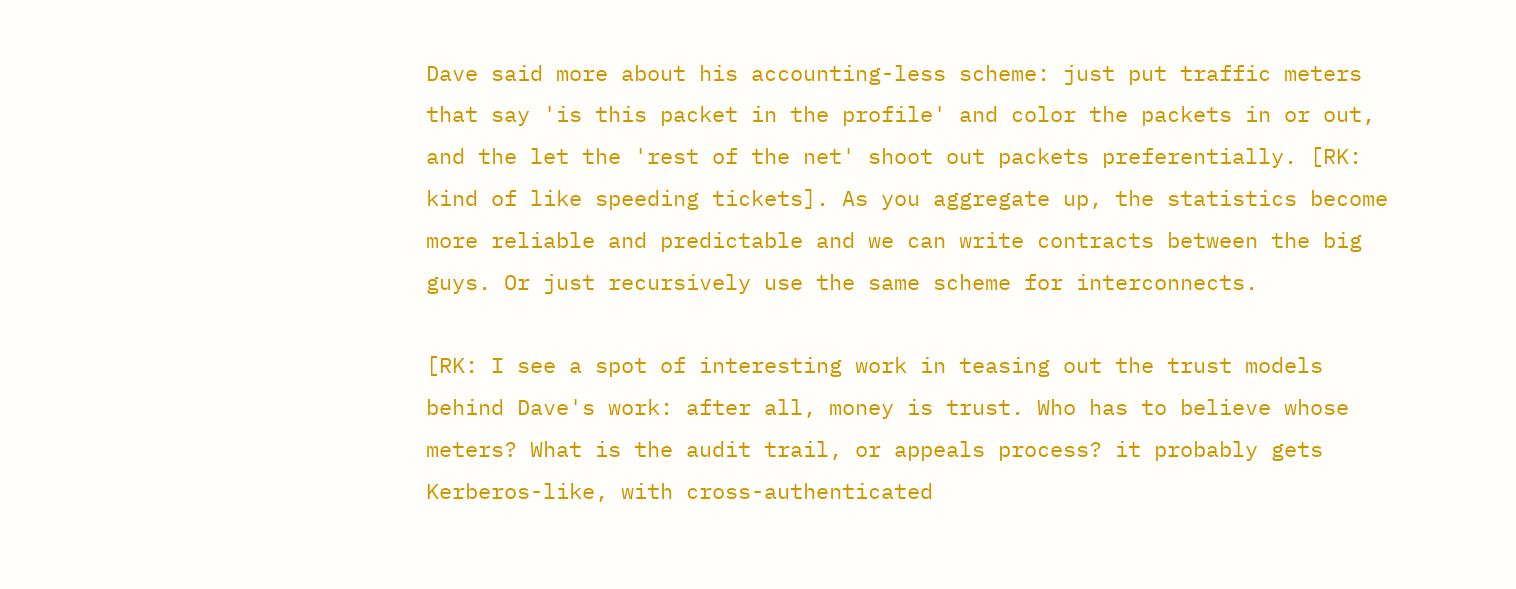Dave said more about his accounting-less scheme: just put traffic meters
that say 'is this packet in the profile' and color the packets in or out,
and the let the 'rest of the net' shoot out packets preferentially. [RK:
kind of like speeding tickets]. As you aggregate up, the statistics become
more reliable and predictable and we can write contracts between the big
guys. Or just recursively use the same scheme for interconnects.

[RK: I see a spot of interesting work in teasing out the trust models
behind Dave's work: after all, money is trust. Who has to believe whose
meters? What is the audit trail, or appeals process? it probably gets
Kerberos-like, with cross-authenticated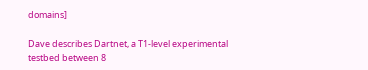domains]

Dave describes Dartnet, a T1-level experimental testbed between 8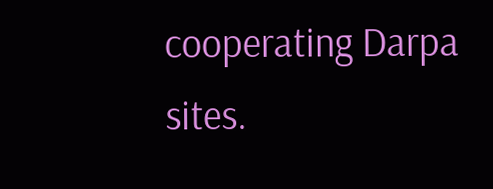cooperating Darpa sites.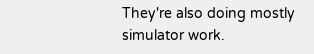They're also doing mostly simulator work.